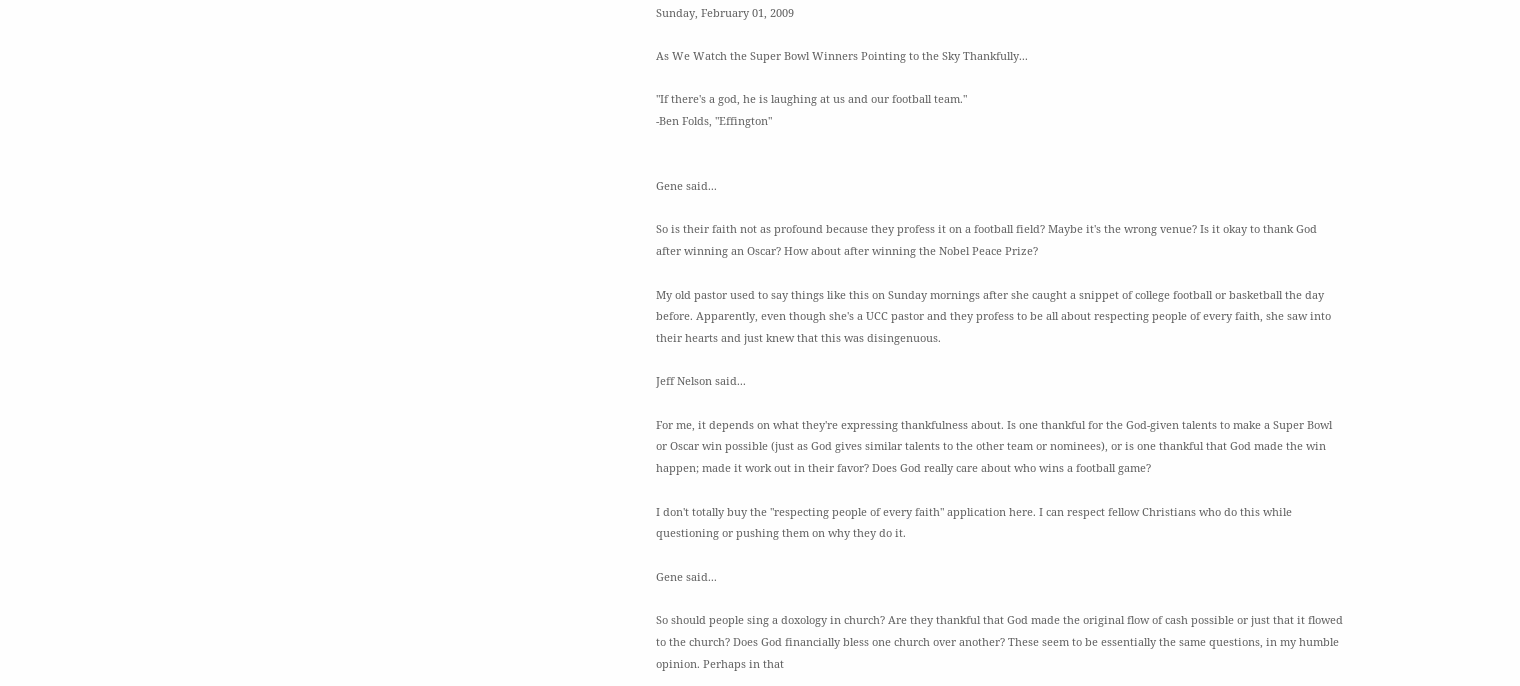Sunday, February 01, 2009

As We Watch the Super Bowl Winners Pointing to the Sky Thankfully...

"If there's a god, he is laughing at us and our football team."
-Ben Folds, "Effington"


Gene said...

So is their faith not as profound because they profess it on a football field? Maybe it's the wrong venue? Is it okay to thank God after winning an Oscar? How about after winning the Nobel Peace Prize?

My old pastor used to say things like this on Sunday mornings after she caught a snippet of college football or basketball the day before. Apparently, even though she's a UCC pastor and they profess to be all about respecting people of every faith, she saw into their hearts and just knew that this was disingenuous.

Jeff Nelson said...

For me, it depends on what they're expressing thankfulness about. Is one thankful for the God-given talents to make a Super Bowl or Oscar win possible (just as God gives similar talents to the other team or nominees), or is one thankful that God made the win happen; made it work out in their favor? Does God really care about who wins a football game?

I don't totally buy the "respecting people of every faith" application here. I can respect fellow Christians who do this while questioning or pushing them on why they do it.

Gene said...

So should people sing a doxology in church? Are they thankful that God made the original flow of cash possible or just that it flowed to the church? Does God financially bless one church over another? These seem to be essentially the same questions, in my humble opinion. Perhaps in that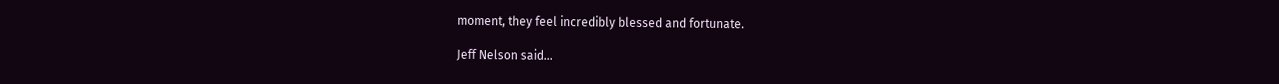moment, they feel incredibly blessed and fortunate.

Jeff Nelson said...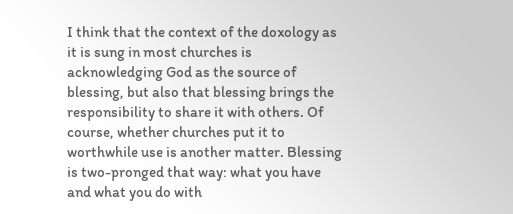I think that the context of the doxology as it is sung in most churches is acknowledging God as the source of blessing, but also that blessing brings the responsibility to share it with others. Of course, whether churches put it to worthwhile use is another matter. Blessing is two-pronged that way: what you have and what you do with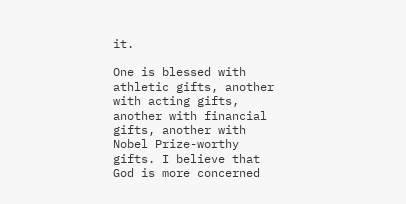it.

One is blessed with athletic gifts, another with acting gifts, another with financial gifts, another with Nobel Prize-worthy gifts. I believe that God is more concerned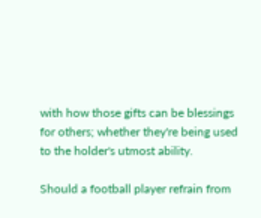with how those gifts can be blessings for others; whether they're being used to the holder's utmost ability.

Should a football player refrain from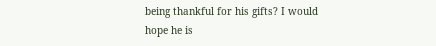being thankful for his gifts? I would hope he is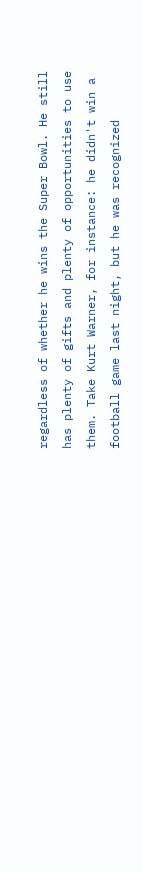regardless of whether he wins the Super Bowl. He still has plenty of gifts and plenty of opportunities to use them. Take Kurt Warner, for instance: he didn't win a football game last night, but he was recognized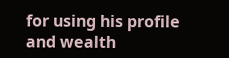for using his profile and wealth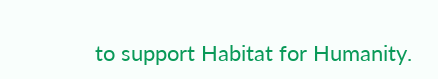to support Habitat for Humanity.